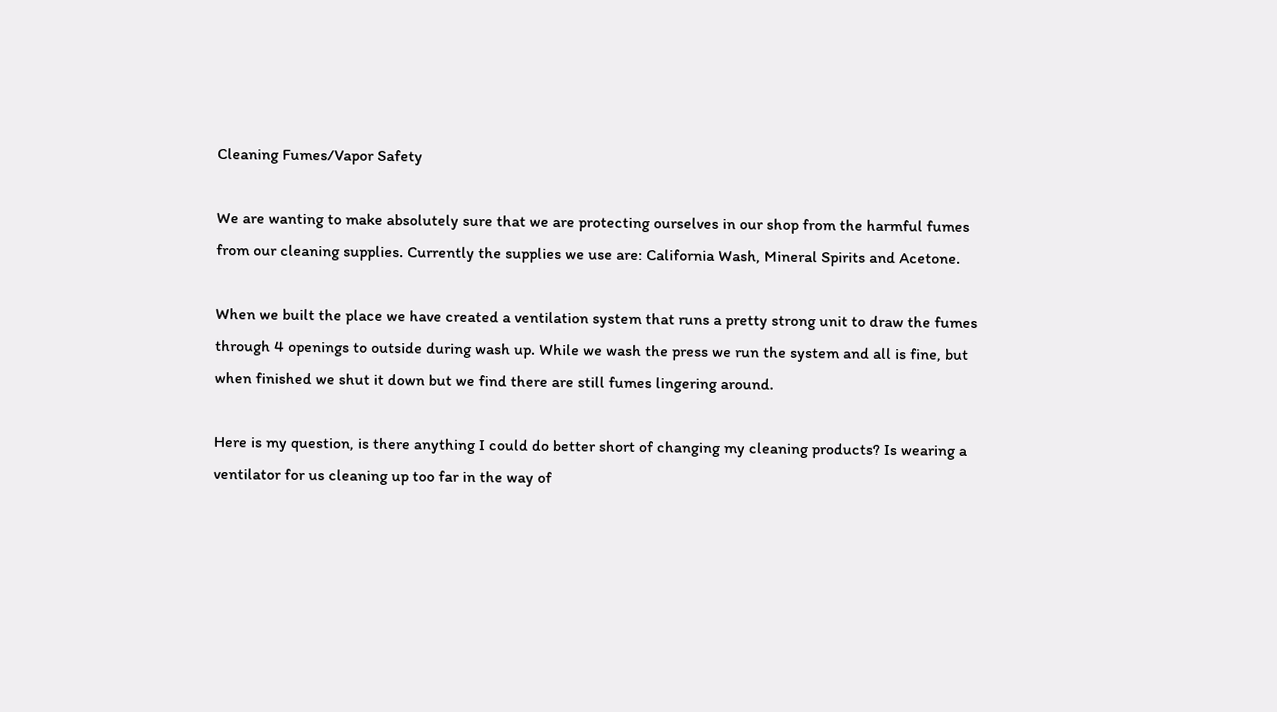Cleaning Fumes/Vapor Safety

We are wanting to make absolutely sure that we are protecting ourselves in our shop from the harmful fumes from our cleaning supplies. Currently the supplies we use are: California Wash, Mineral Spirits and Acetone.

When we built the place we have created a ventilation system that runs a pretty strong unit to draw the fumes through 4 openings to outside during wash up. While we wash the press we run the system and all is fine, but when finished we shut it down but we find there are still fumes lingering around.

Here is my question, is there anything I could do better short of changing my cleaning products? Is wearing a ventilator for us cleaning up too far in the way of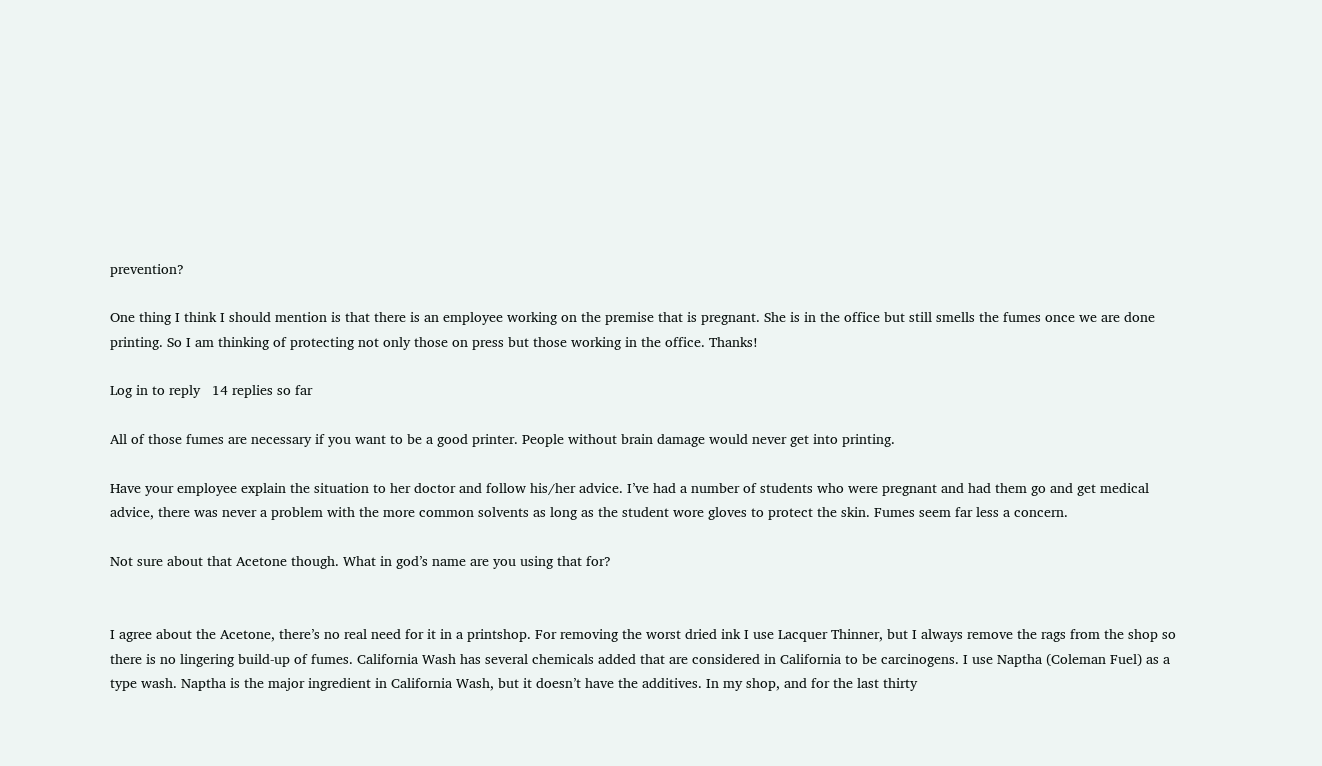prevention?

One thing I think I should mention is that there is an employee working on the premise that is pregnant. She is in the office but still smells the fumes once we are done printing. So I am thinking of protecting not only those on press but those working in the office. Thanks!

Log in to reply   14 replies so far

All of those fumes are necessary if you want to be a good printer. People without brain damage would never get into printing.

Have your employee explain the situation to her doctor and follow his/her advice. I’ve had a number of students who were pregnant and had them go and get medical advice, there was never a problem with the more common solvents as long as the student wore gloves to protect the skin. Fumes seem far less a concern.

Not sure about that Acetone though. What in god’s name are you using that for?


I agree about the Acetone, there’s no real need for it in a printshop. For removing the worst dried ink I use Lacquer Thinner, but I always remove the rags from the shop so there is no lingering build-up of fumes. California Wash has several chemicals added that are considered in California to be carcinogens. I use Naptha (Coleman Fuel) as a type wash. Naptha is the major ingredient in California Wash, but it doesn’t have the additives. In my shop, and for the last thirty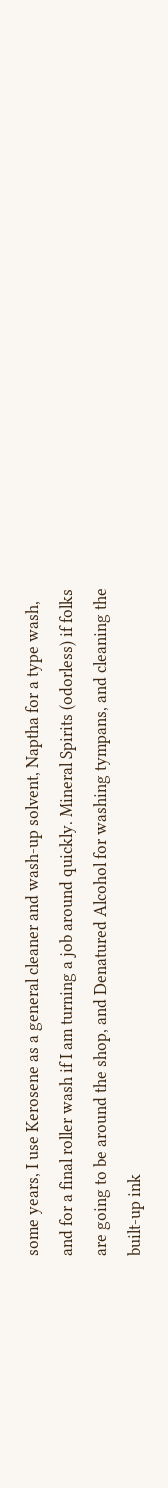some years, I use Kerosene as a general cleaner and wash-up solvent, Naptha for a type wash, and for a final roller wash if I am turning a job around quickly. Mineral Spirits (odorless) if folks are going to be around the shop, and Denatured Alcohol for washing tympans, and cleaning the built-up ink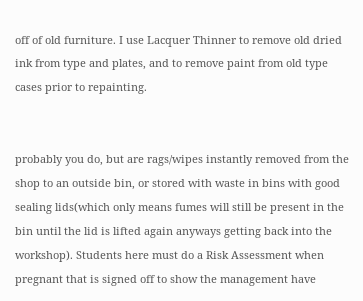off of old furniture. I use Lacquer Thinner to remove old dried ink from type and plates, and to remove paint from old type cases prior to repainting.


probably you do, but are rags/wipes instantly removed from the shop to an outside bin, or stored with waste in bins with good sealing lids(which only means fumes will still be present in the bin until the lid is lifted again anyways getting back into the workshop). Students here must do a Risk Assessment when pregnant that is signed off to show the management have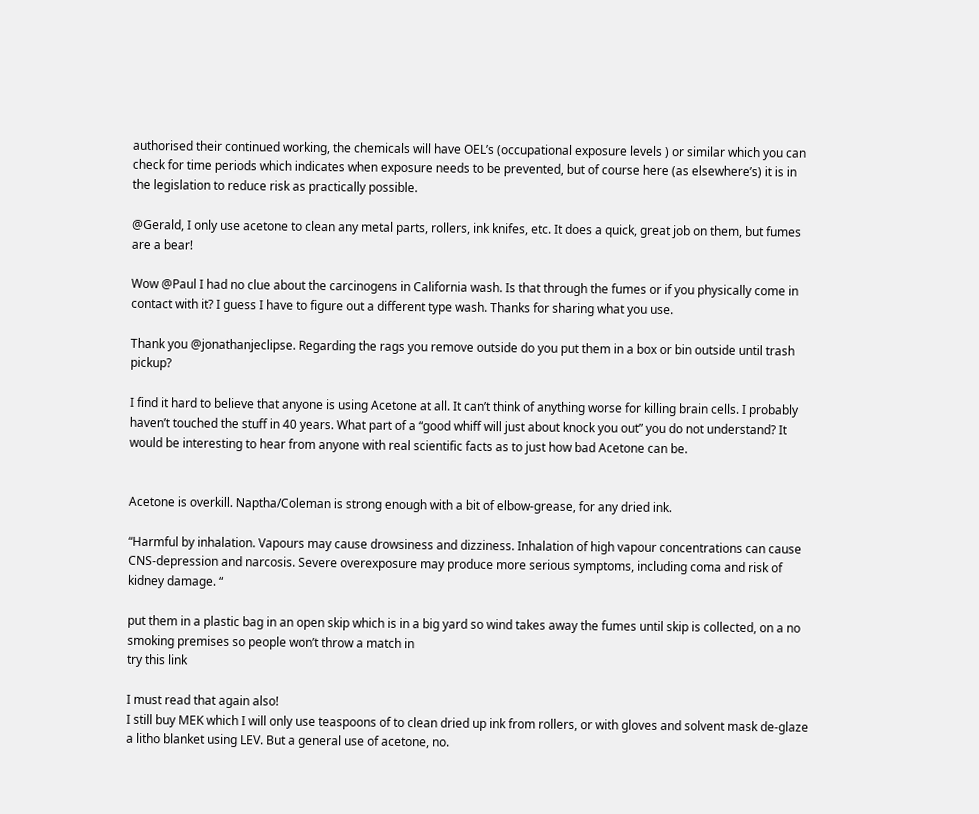authorised their continued working, the chemicals will have OEL’s (occupational exposure levels ) or similar which you can check for time periods which indicates when exposure needs to be prevented, but of course here (as elsewhere’s) it is in the legislation to reduce risk as practically possible.

@Gerald, I only use acetone to clean any metal parts, rollers, ink knifes, etc. It does a quick, great job on them, but fumes are a bear!

Wow @Paul I had no clue about the carcinogens in California wash. Is that through the fumes or if you physically come in contact with it? I guess I have to figure out a different type wash. Thanks for sharing what you use.

Thank you @jonathanjeclipse. Regarding the rags you remove outside do you put them in a box or bin outside until trash pickup?

I find it hard to believe that anyone is using Acetone at all. It can’t think of anything worse for killing brain cells. I probably haven’t touched the stuff in 40 years. What part of a “good whiff will just about knock you out” you do not understand? It would be interesting to hear from anyone with real scientific facts as to just how bad Acetone can be.


Acetone is overkill. Naptha/Coleman is strong enough with a bit of elbow-grease, for any dried ink.

“Harmful by inhalation. Vapours may cause drowsiness and dizziness. Inhalation of high vapour concentrations can cause CNS-depression and narcosis. Severe overexposure may produce more serious symptoms, including coma and risk of kidney damage. “

put them in a plastic bag in an open skip which is in a big yard so wind takes away the fumes until skip is collected, on a no smoking premises so people won’t throw a match in
try this link

I must read that again also!
I still buy MEK which I will only use teaspoons of to clean dried up ink from rollers, or with gloves and solvent mask de-glaze a litho blanket using LEV. But a general use of acetone, no.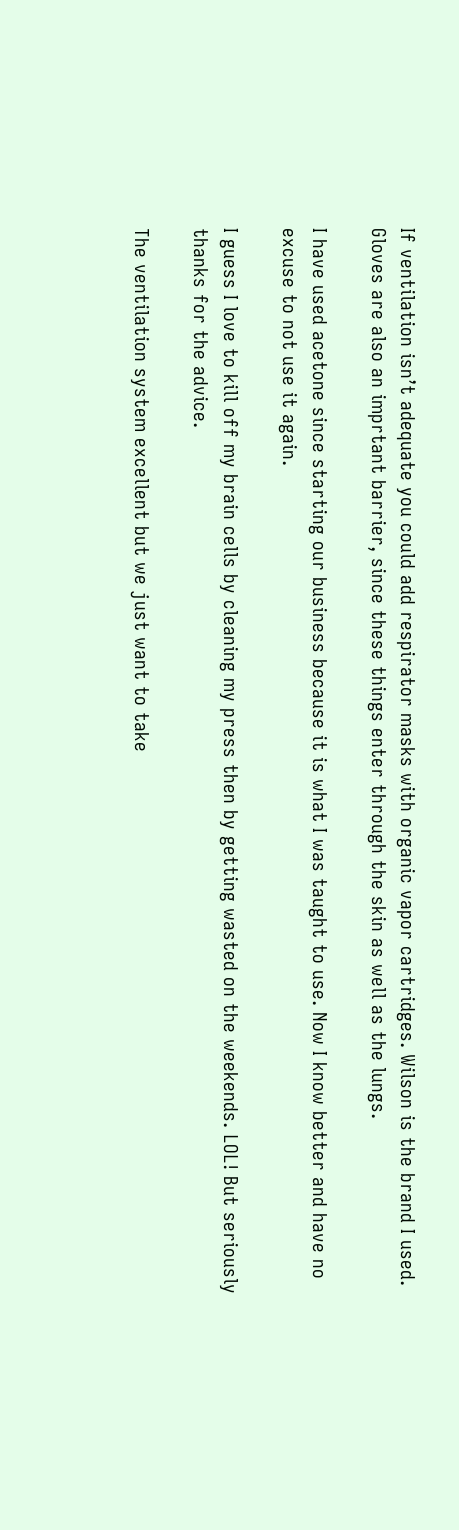If ventilation isn’t adequate you could add respirator masks with organic vapor cartridges. Wilson is the brand I used.
Gloves are also an imprtant barrier, since these things enter through the skin as well as the lungs.

I have used acetone since starting our business because it is what I was taught to use. Now I know better and have no excuse to not use it again.

I guess I love to kill off my brain cells by cleaning my press then by getting wasted on the weekends. LOL! But seriously thanks for the advice.

The ventilation system excellent but we just want to take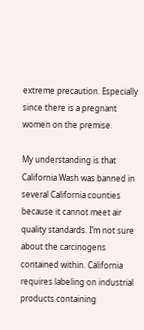extreme precaution. Especially since there is a pregnant women on the premise.

My understanding is that California Wash was banned in several California counties because it cannot meet air quality standards. I’m not sure about the carcinogens contained within. California requires labeling on industrial products containing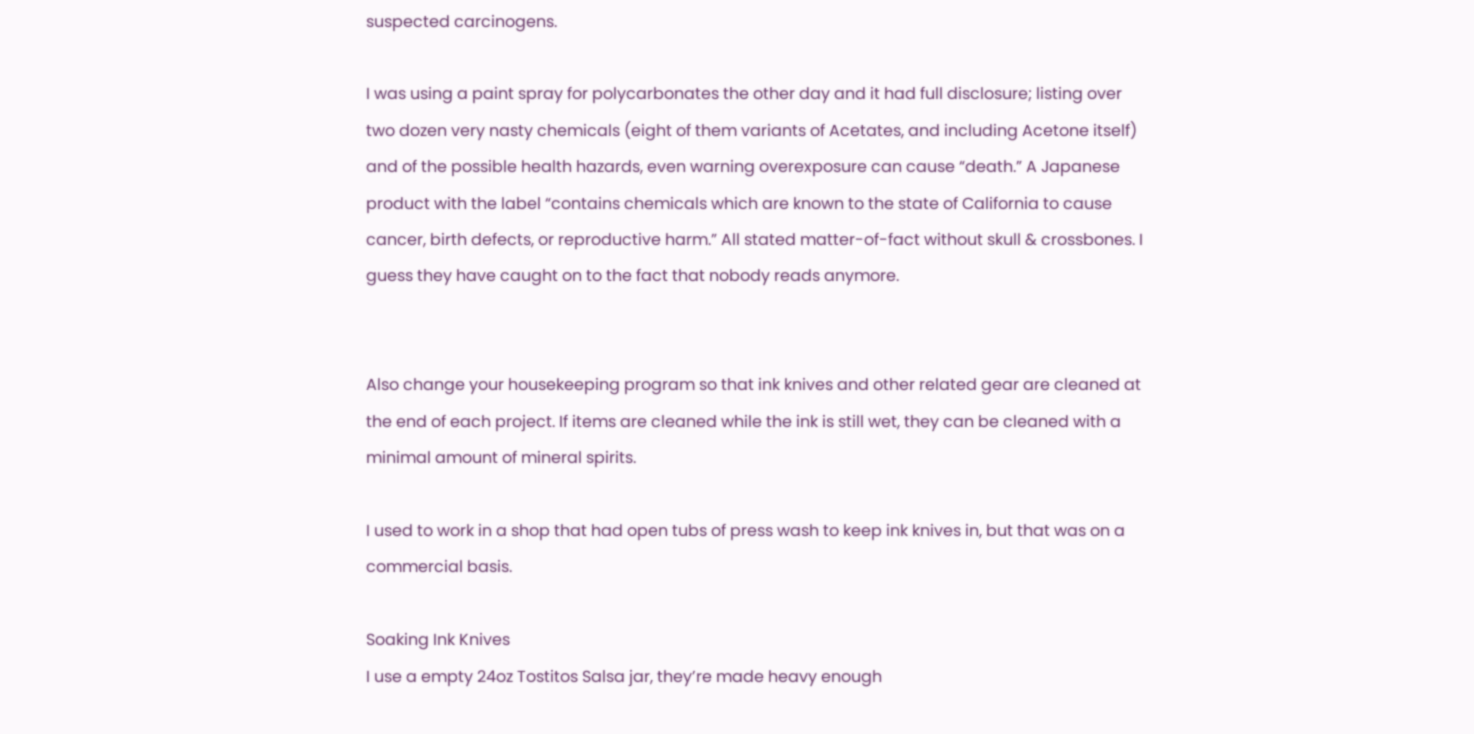suspected carcinogens.

I was using a paint spray for polycarbonates the other day and it had full disclosure; listing over two dozen very nasty chemicals (eight of them variants of Acetates, and including Acetone itself) and of the possible health hazards, even warning overexposure can cause “death.” A Japanese product with the label “contains chemicals which are known to the state of California to cause cancer, birth defects, or reproductive harm.” All stated matter-of-fact without skull & crossbones. I guess they have caught on to the fact that nobody reads anymore.


Also change your housekeeping program so that ink knives and other related gear are cleaned at the end of each project. If items are cleaned while the ink is still wet, they can be cleaned with a minimal amount of mineral spirits.

I used to work in a shop that had open tubs of press wash to keep ink knives in, but that was on a commercial basis.

Soaking Ink Knives
I use a empty 24oz Tostitos Salsa jar, they’re made heavy enough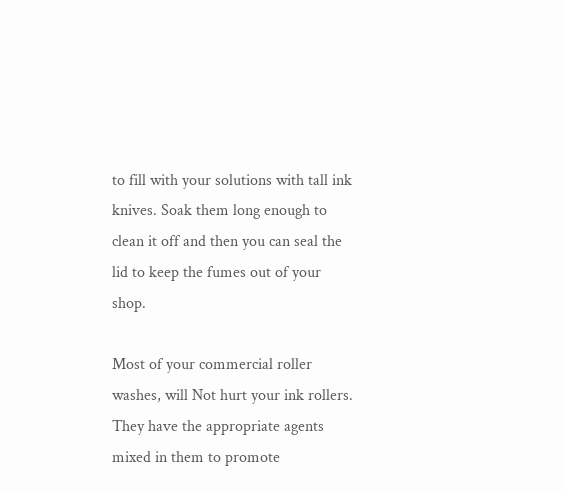to fill with your solutions with tall ink knives. Soak them long enough to clean it off and then you can seal the lid to keep the fumes out of your shop.

Most of your commercial roller washes, will Not hurt your ink rollers. They have the appropriate agents mixed in them to promote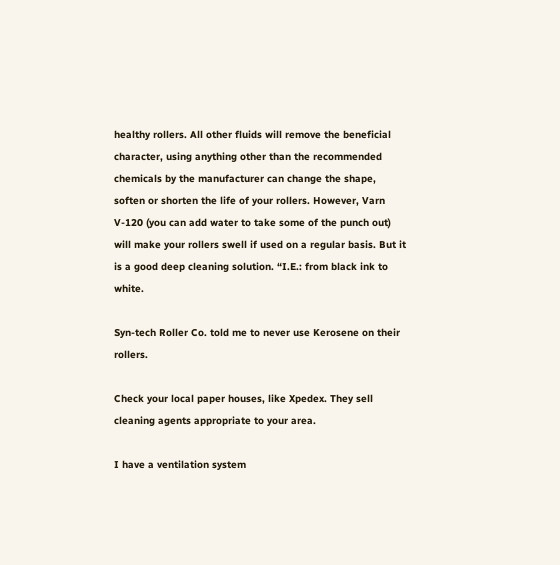healthy rollers. All other fluids will remove the beneficial character, using anything other than the recommended chemicals by the manufacturer can change the shape, soften or shorten the life of your rollers. However, Varn V-120 (you can add water to take some of the punch out) will make your rollers swell if used on a regular basis. But it is a good deep cleaning solution. “I.E.: from black ink to white.

Syn-tech Roller Co. told me to never use Kerosene on their rollers.

Check your local paper houses, like Xpedex. They sell cleaning agents appropriate to your area.

I have a ventilation system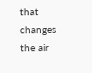that changes the air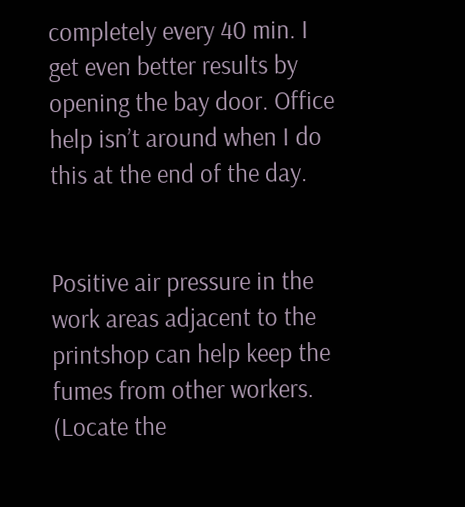completely every 40 min. I get even better results by opening the bay door. Office help isn’t around when I do this at the end of the day.


Positive air pressure in the work areas adjacent to the printshop can help keep the fumes from other workers. (Locate the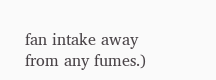fan intake away from any fumes.)